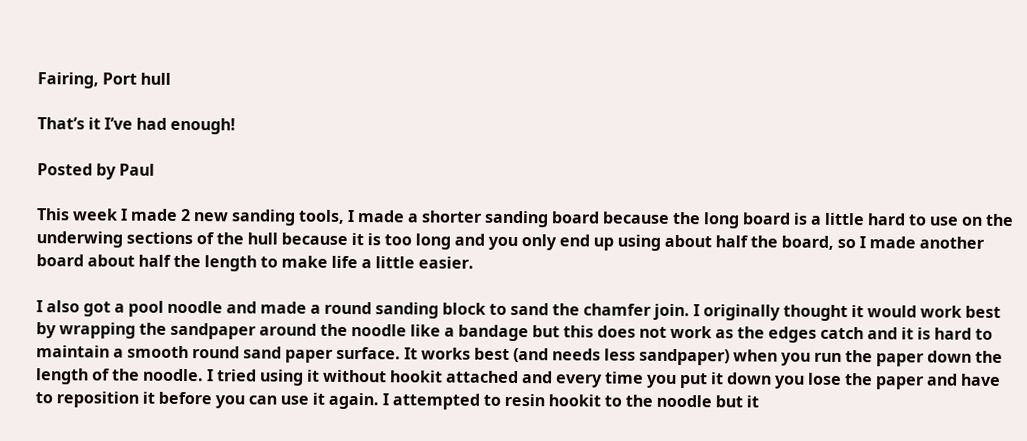Fairing, Port hull

That’s it I’ve had enough!

Posted by Paul

This week I made 2 new sanding tools, I made a shorter sanding board because the long board is a little hard to use on the underwing sections of the hull because it is too long and you only end up using about half the board, so I made another board about half the length to make life a little easier.

I also got a pool noodle and made a round sanding block to sand the chamfer join. I originally thought it would work best by wrapping the sandpaper around the noodle like a bandage but this does not work as the edges catch and it is hard to maintain a smooth round sand paper surface. It works best (and needs less sandpaper) when you run the paper down the length of the noodle. I tried using it without hookit attached and every time you put it down you lose the paper and have to reposition it before you can use it again. I attempted to resin hookit to the noodle but it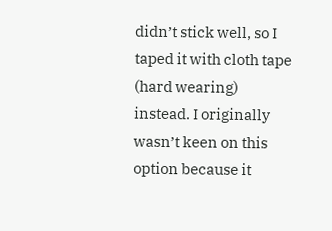didn’t stick well, so I taped it with cloth tape (hard wearing) instead. I originally wasn’t keen on this option because it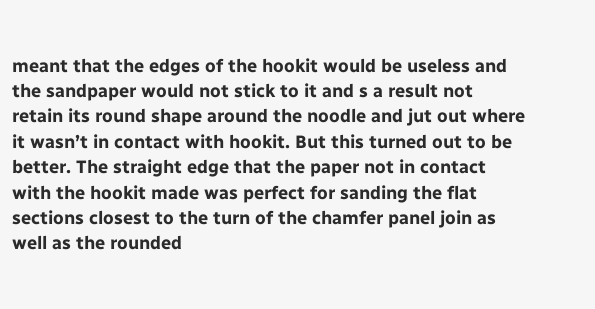meant that the edges of the hookit would be useless and the sandpaper would not stick to it and s a result not retain its round shape around the noodle and jut out where it wasn’t in contact with hookit. But this turned out to be better. The straight edge that the paper not in contact with the hookit made was perfect for sanding the flat sections closest to the turn of the chamfer panel join as well as the rounded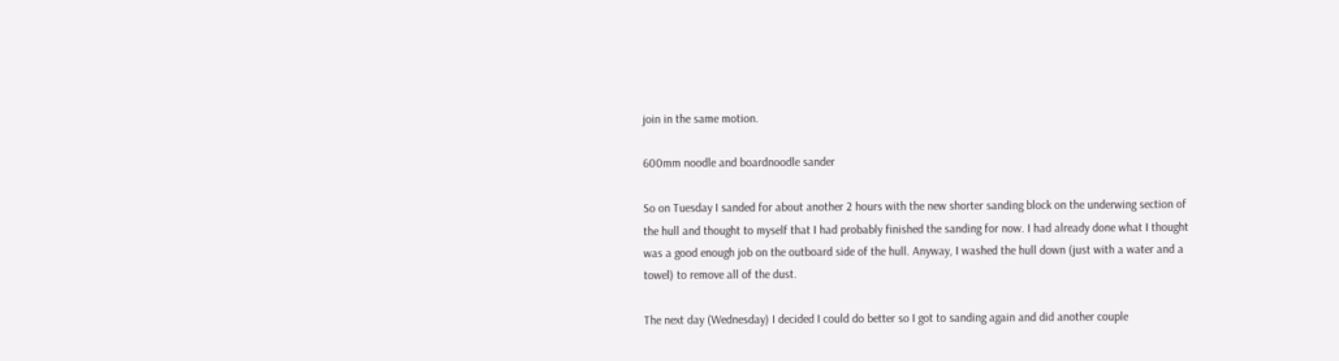join in the same motion.

600mm noodle and boardnoodle sander

So on Tuesday I sanded for about another 2 hours with the new shorter sanding block on the underwing section of the hull and thought to myself that I had probably finished the sanding for now. I had already done what I thought was a good enough job on the outboard side of the hull. Anyway, I washed the hull down (just with a water and a towel) to remove all of the dust.

The next day (Wednesday) I decided I could do better so I got to sanding again and did another couple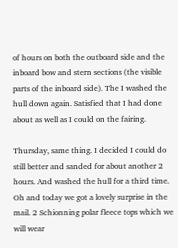of hours on both the outboard side and the inboard bow and stern sections (the visible parts of the inboard side). The I washed the hull down again. Satisfied that I had done about as well as I could on the fairing.

Thursday, same thing. I decided I could do still better and sanded for about another 2 hours. And washed the hull for a third time. Oh and today we got a lovely surprise in the mail. 2 Schionning polar fleece tops which we will wear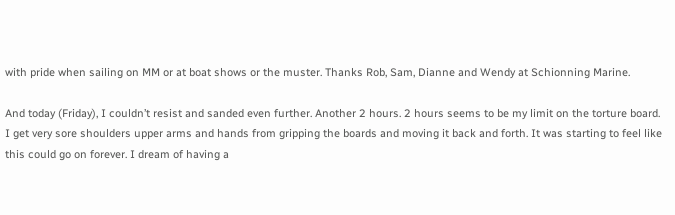with pride when sailing on MM or at boat shows or the muster. Thanks Rob, Sam, Dianne and Wendy at Schionning Marine.

And today (Friday), I couldn’t resist and sanded even further. Another 2 hours. 2 hours seems to be my limit on the torture board. I get very sore shoulders upper arms and hands from gripping the boards and moving it back and forth. It was starting to feel like this could go on forever. I dream of having a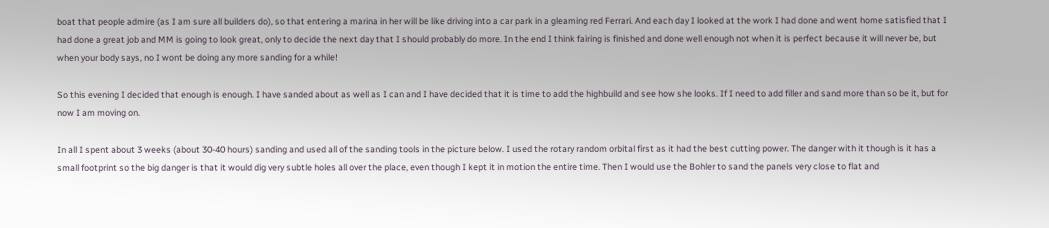boat that people admire (as I am sure all builders do), so that entering a marina in her will be like driving into a car park in a gleaming red Ferrari. And each day I looked at the work I had done and went home satisfied that I had done a great job and MM is going to look great, only to decide the next day that I should probably do more. In the end I think fairing is finished and done well enough not when it is perfect because it will never be, but when your body says, no I wont be doing any more sanding for a while!

So this evening I decided that enough is enough. I have sanded about as well as I can and I have decided that it is time to add the highbuild and see how she looks. If I need to add filler and sand more than so be it, but for now I am moving on.

In all I spent about 3 weeks (about 30-40 hours) sanding and used all of the sanding tools in the picture below. I used the rotary random orbital first as it had the best cutting power. The danger with it though is it has a small footprint so the big danger is that it would dig very subtle holes all over the place, even though I kept it in motion the entire time. Then I would use the Bohler to sand the panels very close to flat and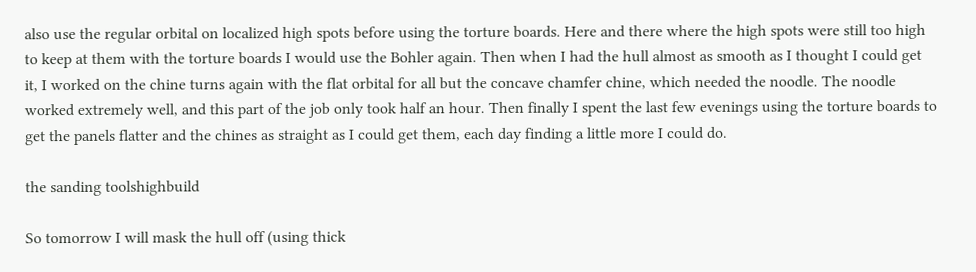also use the regular orbital on localized high spots before using the torture boards. Here and there where the high spots were still too high to keep at them with the torture boards I would use the Bohler again. Then when I had the hull almost as smooth as I thought I could get it, I worked on the chine turns again with the flat orbital for all but the concave chamfer chine, which needed the noodle. The noodle worked extremely well, and this part of the job only took half an hour. Then finally I spent the last few evenings using the torture boards to get the panels flatter and the chines as straight as I could get them, each day finding a little more I could do.

the sanding toolshighbuild

So tomorrow I will mask the hull off (using thick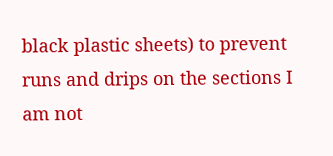black plastic sheets) to prevent runs and drips on the sections I am not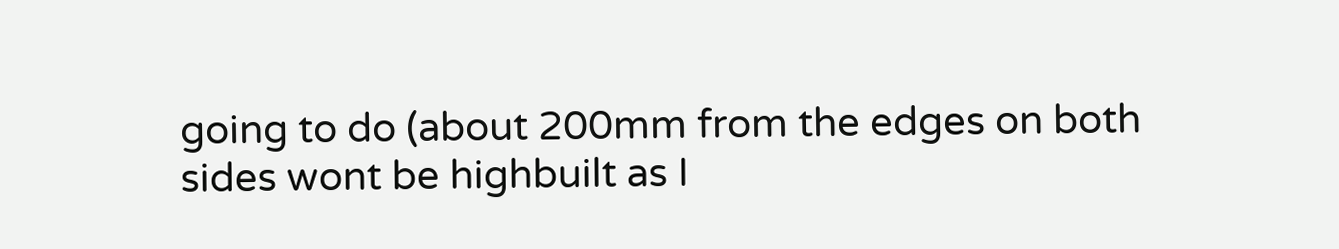going to do (about 200mm from the edges on both sides wont be highbuilt as I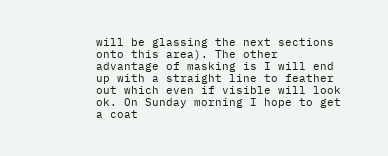will be glassing the next sections onto this area). The other advantage of masking is I will end up with a straight line to feather out which even if visible will look ok. On Sunday morning I hope to get a coat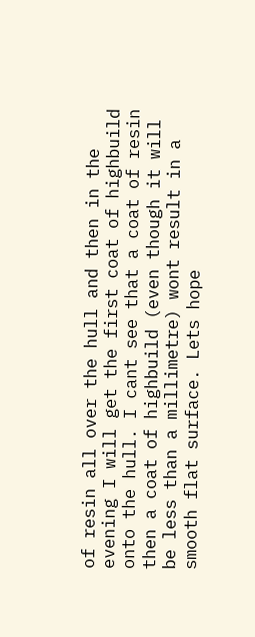of resin all over the hull and then in the evening I will get the first coat of highbuild onto the hull. I cant see that a coat of resin then a coat of highbuild (even though it will be less than a millimetre) wont result in a smooth flat surface. Lets hope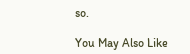so.

You May Also Like